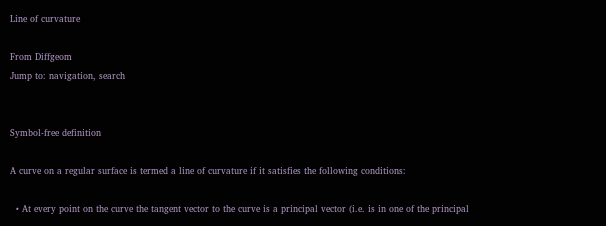Line of curvature

From Diffgeom
Jump to: navigation, search


Symbol-free definition

A curve on a regular surface is termed a line of curvature if it satisfies the following conditions:

  • At every point on the curve the tangent vector to the curve is a principal vector (i.e. is in one of the principal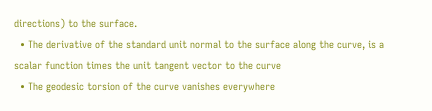directions) to the surface.
  • The derivative of the standard unit normal to the surface along the curve, is a scalar function times the unit tangent vector to the curve
  • The geodesic torsion of the curve vanishes everywhere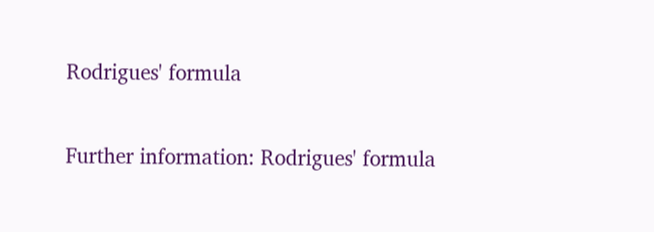Rodrigues' formula

Further information: Rodrigues' formula